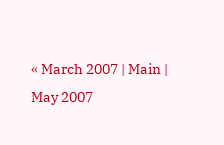« March 2007 | Main | May 2007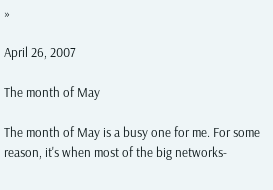»

April 26, 2007

The month of May

The month of May is a busy one for me. For some reason, it's when most of the big networks-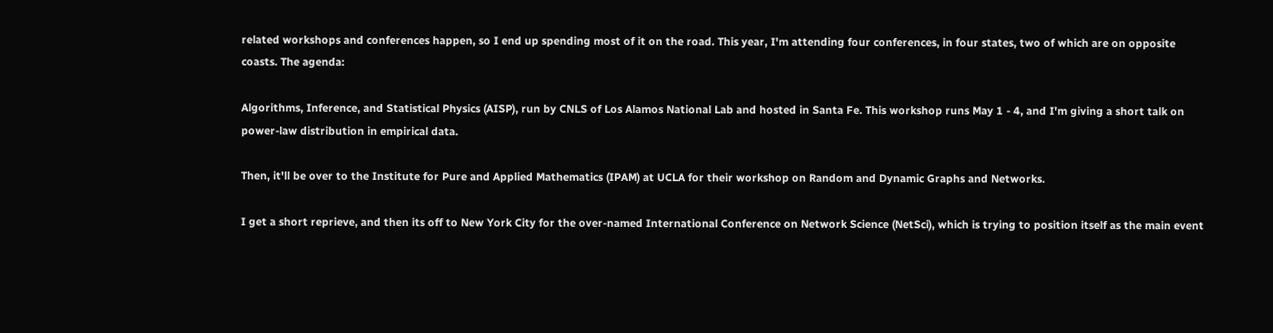related workshops and conferences happen, so I end up spending most of it on the road. This year, I'm attending four conferences, in four states, two of which are on opposite coasts. The agenda:

Algorithms, Inference, and Statistical Physics (AISP), run by CNLS of Los Alamos National Lab and hosted in Santa Fe. This workshop runs May 1 - 4, and I'm giving a short talk on power-law distribution in empirical data.

Then, it'll be over to the Institute for Pure and Applied Mathematics (IPAM) at UCLA for their workshop on Random and Dynamic Graphs and Networks.

I get a short reprieve, and then its off to New York City for the over-named International Conference on Network Science (NetSci), which is trying to position itself as the main event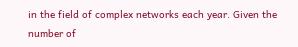in the field of complex networks each year. Given the number of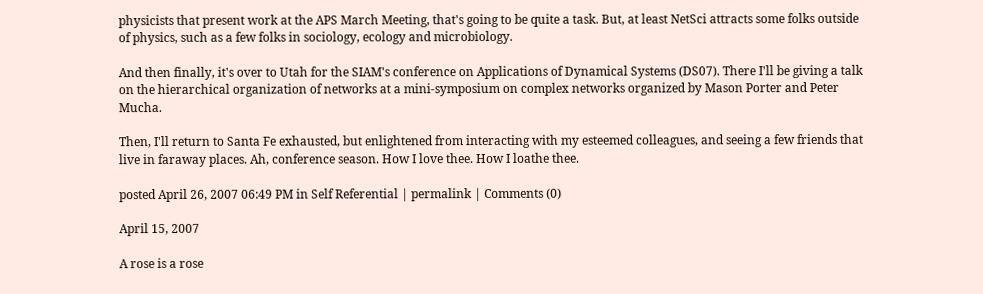physicists that present work at the APS March Meeting, that's going to be quite a task. But, at least NetSci attracts some folks outside of physics, such as a few folks in sociology, ecology and microbiology.

And then finally, it's over to Utah for the SIAM's conference on Applications of Dynamical Systems (DS07). There I'll be giving a talk on the hierarchical organization of networks at a mini-symposium on complex networks organized by Mason Porter and Peter Mucha.

Then, I'll return to Santa Fe exhausted, but enlightened from interacting with my esteemed colleagues, and seeing a few friends that live in faraway places. Ah, conference season. How I love thee. How I loathe thee.

posted April 26, 2007 06:49 PM in Self Referential | permalink | Comments (0)

April 15, 2007

A rose is a rose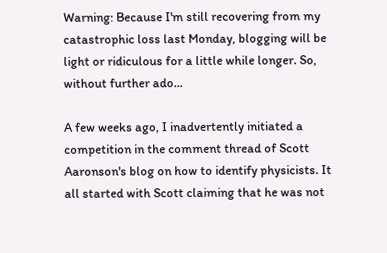Warning: Because I'm still recovering from my catastrophic loss last Monday, blogging will be light or ridiculous for a little while longer. So, without further ado...

A few weeks ago, I inadvertently initiated a competition in the comment thread of Scott Aaronson's blog on how to identify physicists. It all started with Scott claiming that he was not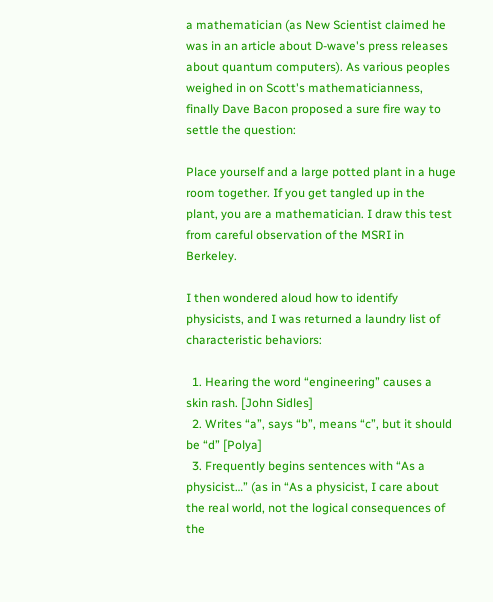a mathematician (as New Scientist claimed he was in an article about D-wave's press releases about quantum computers). As various peoples weighed in on Scott's mathematicianness, finally Dave Bacon proposed a sure fire way to settle the question:

Place yourself and a large potted plant in a huge room together. If you get tangled up in the plant, you are a mathematician. I draw this test from careful observation of the MSRI in Berkeley.

I then wondered aloud how to identify physicists, and I was returned a laundry list of characteristic behaviors:

  1. Hearing the word “engineering” causes a skin rash. [John Sidles]
  2. Writes “a”, says “b”, means “c”, but it should be “d” [Polya]
  3. Frequently begins sentences with “As a physicist…” (as in “As a physicist, I care about the real world, not the logical consequences of the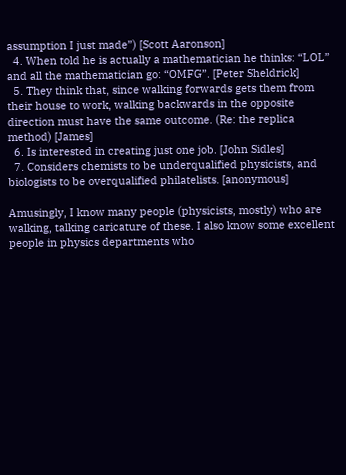assumption I just made”) [Scott Aaronson]
  4. When told he is actually a mathematician he thinks: “LOL” and all the mathematician go: “OMFG”. [Peter Sheldrick]
  5. They think that, since walking forwards gets them from their house to work, walking backwards in the opposite direction must have the same outcome. (Re: the replica method) [James]
  6. Is interested in creating just one job. [John Sidles]
  7. Considers chemists to be underqualified physicists, and biologists to be overqualified philatelists. [anonymous]

Amusingly, I know many people (physicists, mostly) who are walking, talking caricature of these. I also know some excellent people in physics departments who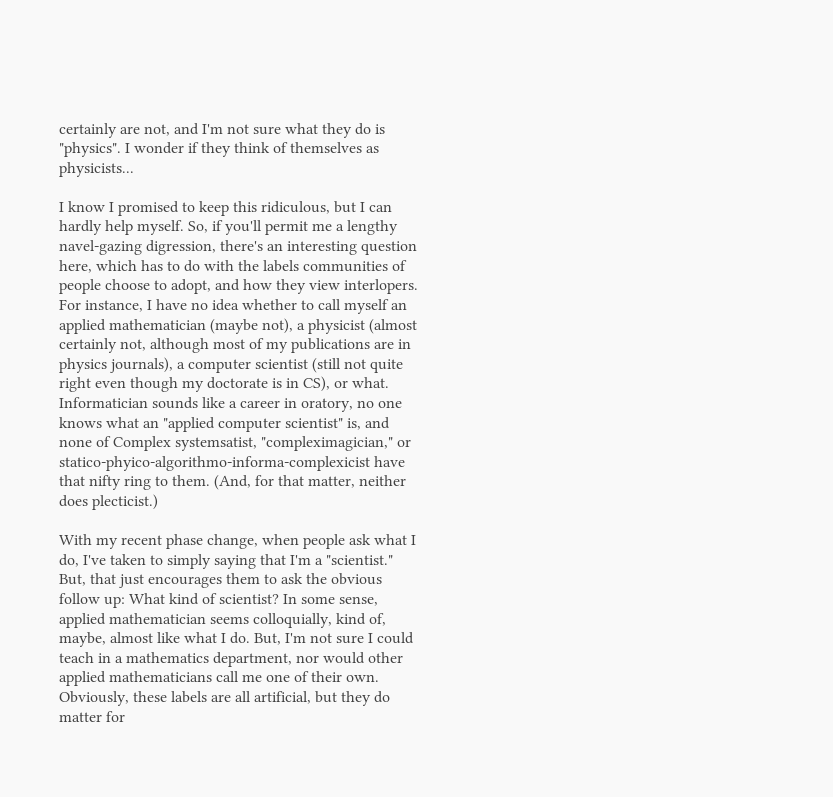certainly are not, and I'm not sure what they do is "physics". I wonder if they think of themselves as physicists...

I know I promised to keep this ridiculous, but I can hardly help myself. So, if you'll permit me a lengthy navel-gazing digression, there's an interesting question here, which has to do with the labels communities of people choose to adopt, and how they view interlopers. For instance, I have no idea whether to call myself an applied mathematician (maybe not), a physicist (almost certainly not, although most of my publications are in physics journals), a computer scientist (still not quite right even though my doctorate is in CS), or what. Informatician sounds like a career in oratory, no one knows what an "applied computer scientist" is, and none of Complex systemsatist, "compleximagician," or statico-phyico-algorithmo-informa-complexicist have that nifty ring to them. (And, for that matter, neither does plecticist.)

With my recent phase change, when people ask what I do, I've taken to simply saying that I'm a "scientist." But, that just encourages them to ask the obvious follow up: What kind of scientist? In some sense, applied mathematician seems colloquially, kind of, maybe, almost like what I do. But, I'm not sure I could teach in a mathematics department, nor would other applied mathematicians call me one of their own. Obviously, these labels are all artificial, but they do matter for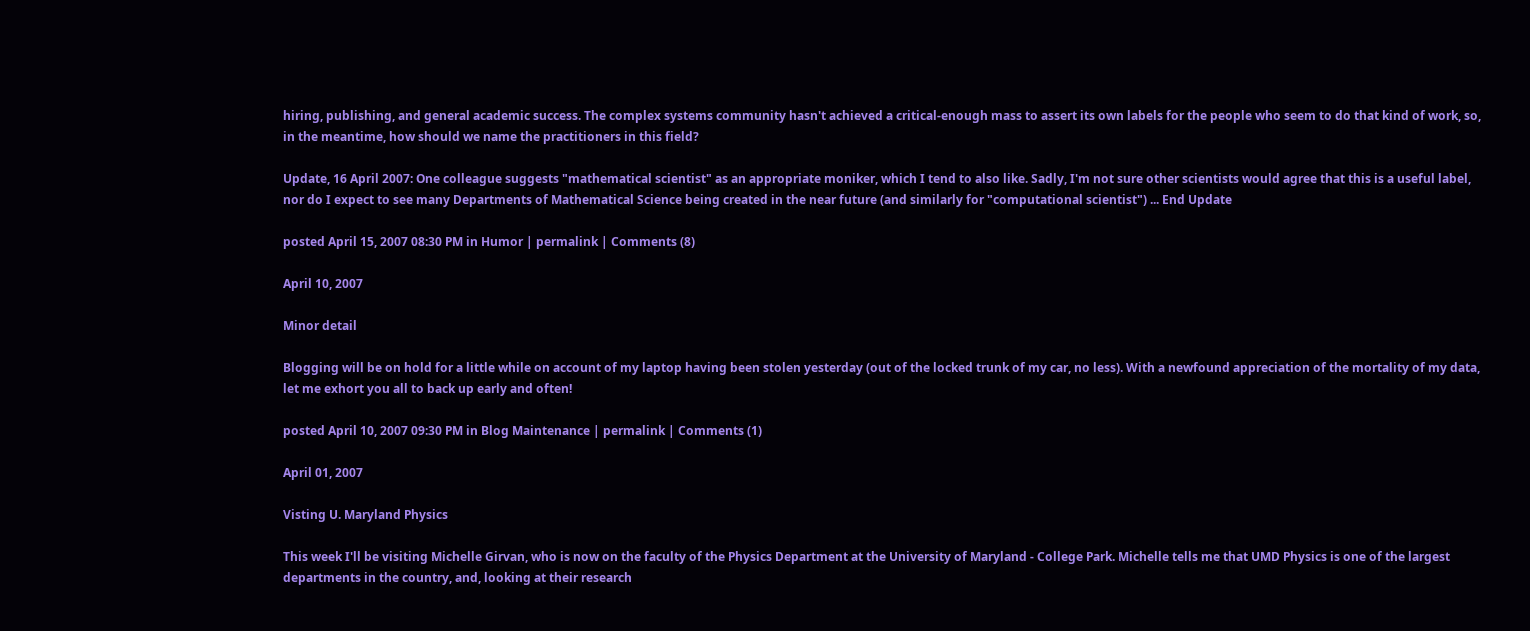hiring, publishing, and general academic success. The complex systems community hasn't achieved a critical-enough mass to assert its own labels for the people who seem to do that kind of work, so, in the meantime, how should we name the practitioners in this field?

Update, 16 April 2007: One colleague suggests "mathematical scientist" as an appropriate moniker, which I tend to also like. Sadly, I'm not sure other scientists would agree that this is a useful label, nor do I expect to see many Departments of Mathematical Science being created in the near future (and similarly for "computational scientist") ... End Update

posted April 15, 2007 08:30 PM in Humor | permalink | Comments (8)

April 10, 2007

Minor detail

Blogging will be on hold for a little while on account of my laptop having been stolen yesterday (out of the locked trunk of my car, no less). With a newfound appreciation of the mortality of my data, let me exhort you all to back up early and often!

posted April 10, 2007 09:30 PM in Blog Maintenance | permalink | Comments (1)

April 01, 2007

Visting U. Maryland Physics

This week I'll be visiting Michelle Girvan, who is now on the faculty of the Physics Department at the University of Maryland - College Park. Michelle tells me that UMD Physics is one of the largest departments in the country, and, looking at their research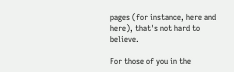pages (for instance, here and here), that's not hard to believe.

For those of you in the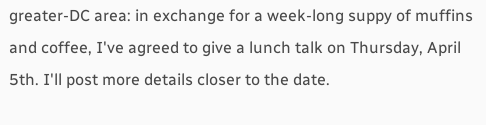greater-DC area: in exchange for a week-long suppy of muffins and coffee, I've agreed to give a lunch talk on Thursday, April 5th. I'll post more details closer to the date.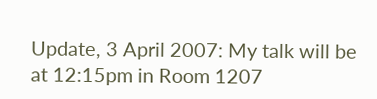Update, 3 April 2007: My talk will be at 12:15pm in Room 1207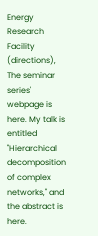Energy Research Facility (directions), The seminar series' webpage is here. My talk is entitled "Hierarchical decomposition of complex networks," and the abstract is here.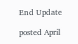End Update

posted April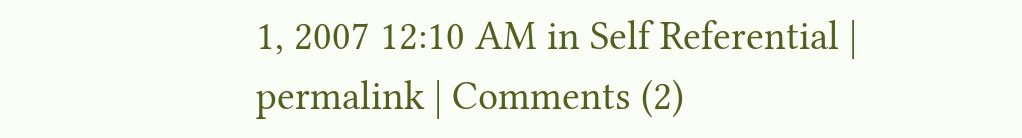1, 2007 12:10 AM in Self Referential | permalink | Comments (2)